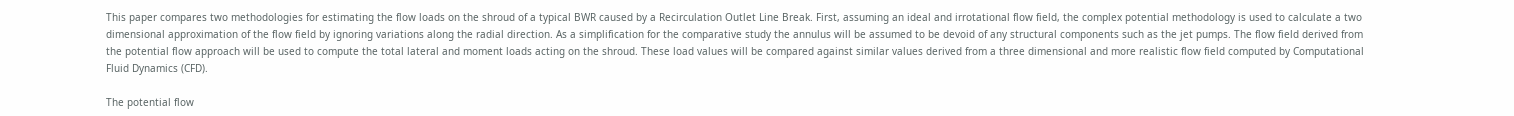This paper compares two methodologies for estimating the flow loads on the shroud of a typical BWR caused by a Recirculation Outlet Line Break. First, assuming an ideal and irrotational flow field, the complex potential methodology is used to calculate a two dimensional approximation of the flow field by ignoring variations along the radial direction. As a simplification for the comparative study the annulus will be assumed to be devoid of any structural components such as the jet pumps. The flow field derived from the potential flow approach will be used to compute the total lateral and moment loads acting on the shroud. These load values will be compared against similar values derived from a three dimensional and more realistic flow field computed by Computational Fluid Dynamics (CFD).

The potential flow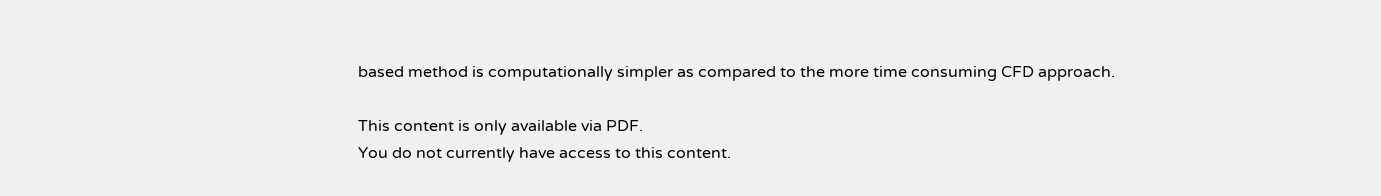based method is computationally simpler as compared to the more time consuming CFD approach.

This content is only available via PDF.
You do not currently have access to this content.